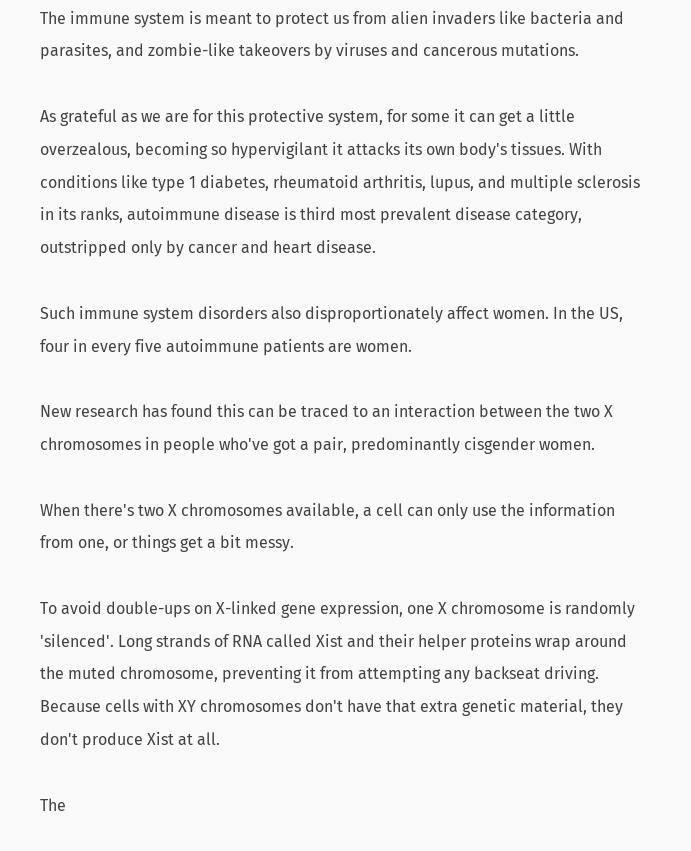The immune system is meant to protect us from alien invaders like bacteria and parasites, and zombie-like takeovers by viruses and cancerous mutations.

As grateful as we are for this protective system, for some it can get a little overzealous, becoming so hypervigilant it attacks its own body's tissues. With conditions like type 1 diabetes, rheumatoid arthritis, lupus, and multiple sclerosis in its ranks, autoimmune disease is third most prevalent disease category, outstripped only by cancer and heart disease.

Such immune system disorders also disproportionately affect women. In the US, four in every five autoimmune patients are women.

New research has found this can be traced to an interaction between the two X chromosomes in people who've got a pair, predominantly cisgender women.

When there's two X chromosomes available, a cell can only use the information from one, or things get a bit messy.

To avoid double-ups on X-linked gene expression, one X chromosome is randomly 'silenced'. Long strands of RNA called Xist and their helper proteins wrap around the muted chromosome, preventing it from attempting any backseat driving. Because cells with XY chromosomes don't have that extra genetic material, they don't produce Xist at all.

The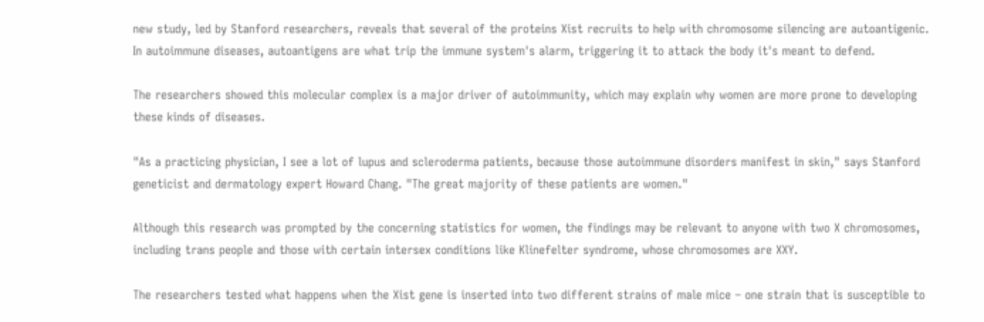new study, led by Stanford researchers, reveals that several of the proteins Xist recruits to help with chromosome silencing are autoantigenic. In autoimmune diseases, autoantigens are what trip the immune system's alarm, triggering it to attack the body it's meant to defend.

The researchers showed this molecular complex is a major driver of autoimmunity, which may explain why women are more prone to developing these kinds of diseases.

"As a practicing physician, I see a lot of lupus and scleroderma patients, because those autoimmune disorders manifest in skin," says Stanford geneticist and dermatology expert Howard Chang. "The great majority of these patients are women."

Although this research was prompted by the concerning statistics for women, the findings may be relevant to anyone with two X chromosomes, including trans people and those with certain intersex conditions like Klinefelter syndrome, whose chromosomes are XXY.

The researchers tested what happens when the Xist gene is inserted into two different strains of male mice – one strain that is susceptible to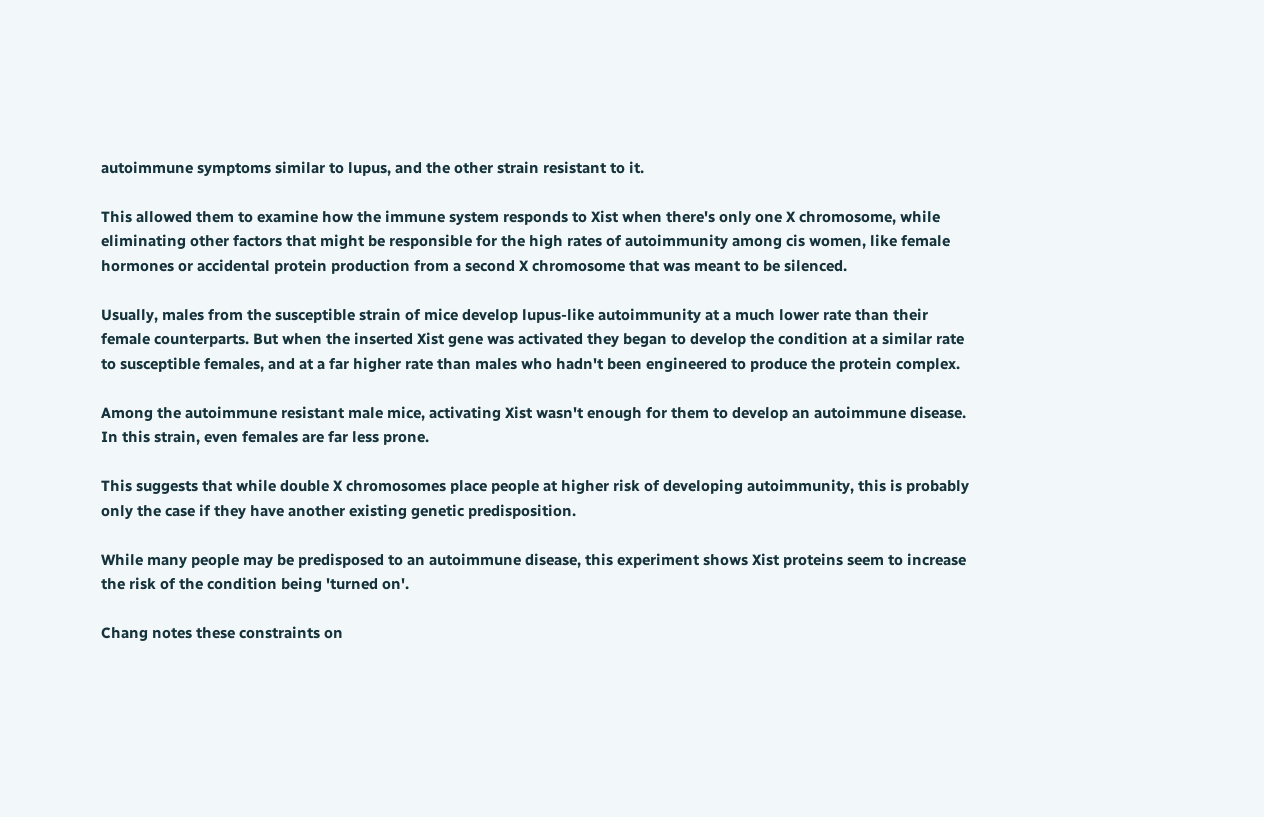autoimmune symptoms similar to lupus, and the other strain resistant to it.

This allowed them to examine how the immune system responds to Xist when there's only one X chromosome, while eliminating other factors that might be responsible for the high rates of autoimmunity among cis women, like female hormones or accidental protein production from a second X chromosome that was meant to be silenced.

Usually, males from the susceptible strain of mice develop lupus-like autoimmunity at a much lower rate than their female counterparts. But when the inserted Xist gene was activated they began to develop the condition at a similar rate to susceptible females, and at a far higher rate than males who hadn't been engineered to produce the protein complex.

Among the autoimmune resistant male mice, activating Xist wasn't enough for them to develop an autoimmune disease. In this strain, even females are far less prone.

This suggests that while double X chromosomes place people at higher risk of developing autoimmunity, this is probably only the case if they have another existing genetic predisposition.

While many people may be predisposed to an autoimmune disease, this experiment shows Xist proteins seem to increase the risk of the condition being 'turned on'.

Chang notes these constraints on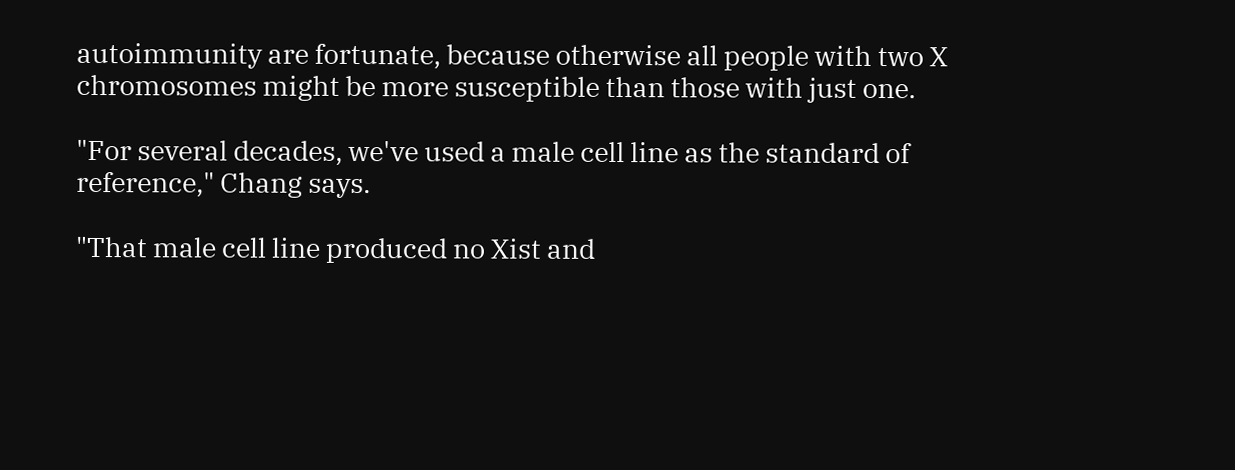autoimmunity are fortunate, because otherwise all people with two X chromosomes might be more susceptible than those with just one.

"For several decades, we've used a male cell line as the standard of reference," Chang says.

"That male cell line produced no Xist and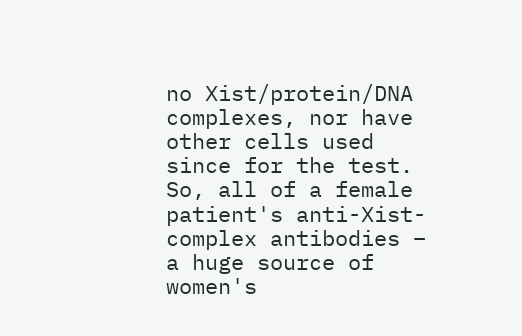no Xist/protein/DNA complexes, nor have other cells used since for the test. So, all of a female patient's anti-Xist-complex antibodies – a huge source of women's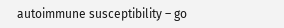autoimmune susceptibility – go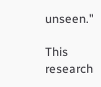unseen."

This research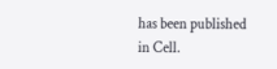has been published in Cell.